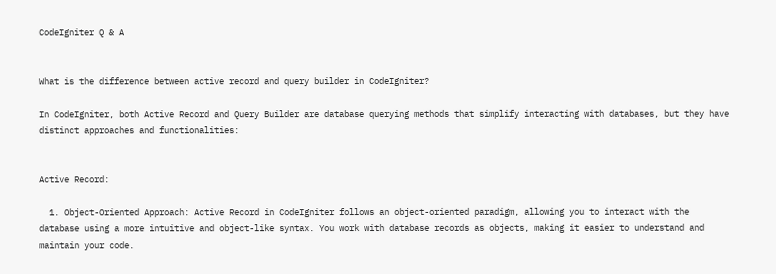CodeIgniter Q & A


What is the difference between active record and query builder in CodeIgniter?

In CodeIgniter, both Active Record and Query Builder are database querying methods that simplify interacting with databases, but they have distinct approaches and functionalities:


Active Record:

  1. Object-Oriented Approach: Active Record in CodeIgniter follows an object-oriented paradigm, allowing you to interact with the database using a more intuitive and object-like syntax. You work with database records as objects, making it easier to understand and maintain your code.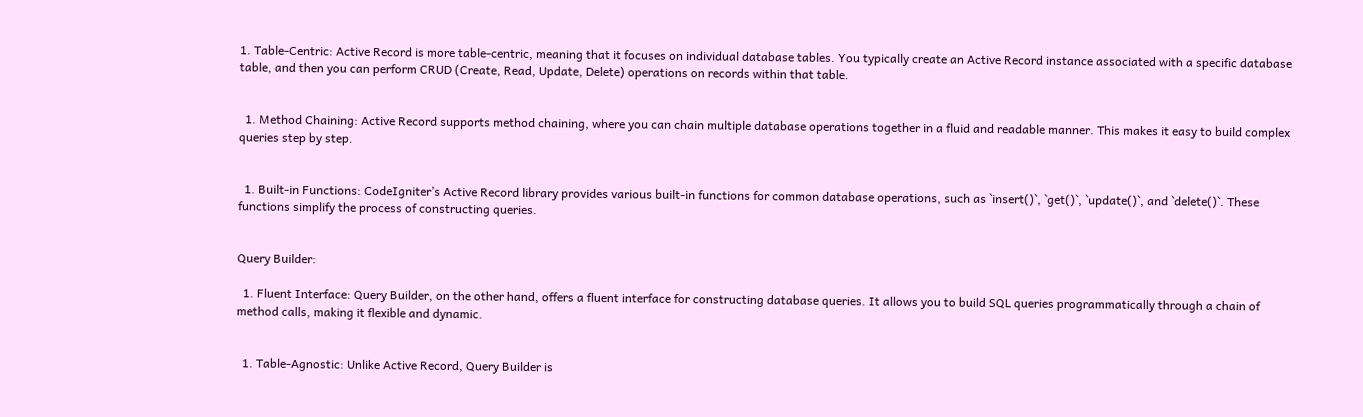1. Table-Centric: Active Record is more table-centric, meaning that it focuses on individual database tables. You typically create an Active Record instance associated with a specific database table, and then you can perform CRUD (Create, Read, Update, Delete) operations on records within that table.


  1. Method Chaining: Active Record supports method chaining, where you can chain multiple database operations together in a fluid and readable manner. This makes it easy to build complex queries step by step.


  1. Built-in Functions: CodeIgniter’s Active Record library provides various built-in functions for common database operations, such as `insert()`, `get()`, `update()`, and `delete()`. These functions simplify the process of constructing queries.


Query Builder:

  1. Fluent Interface: Query Builder, on the other hand, offers a fluent interface for constructing database queries. It allows you to build SQL queries programmatically through a chain of method calls, making it flexible and dynamic.


  1. Table-Agnostic: Unlike Active Record, Query Builder is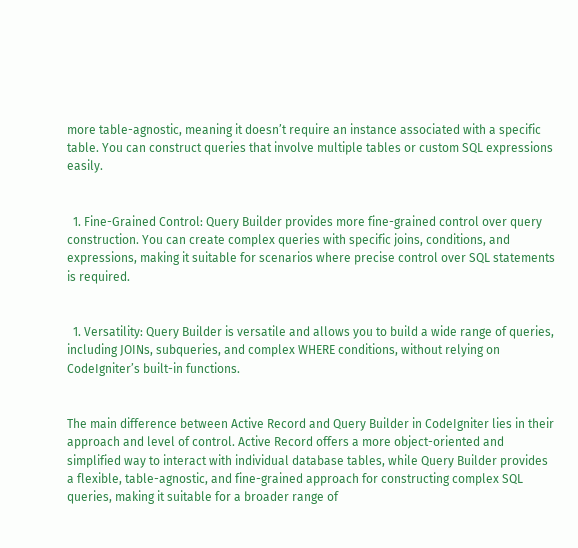more table-agnostic, meaning it doesn’t require an instance associated with a specific table. You can construct queries that involve multiple tables or custom SQL expressions easily.


  1. Fine-Grained Control: Query Builder provides more fine-grained control over query construction. You can create complex queries with specific joins, conditions, and expressions, making it suitable for scenarios where precise control over SQL statements is required.


  1. Versatility: Query Builder is versatile and allows you to build a wide range of queries, including JOINs, subqueries, and complex WHERE conditions, without relying on CodeIgniter’s built-in functions.


The main difference between Active Record and Query Builder in CodeIgniter lies in their approach and level of control. Active Record offers a more object-oriented and simplified way to interact with individual database tables, while Query Builder provides a flexible, table-agnostic, and fine-grained approach for constructing complex SQL queries, making it suitable for a broader range of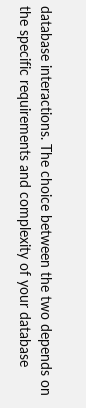database interactions. The choice between the two depends on the specific requirements and complexity of your database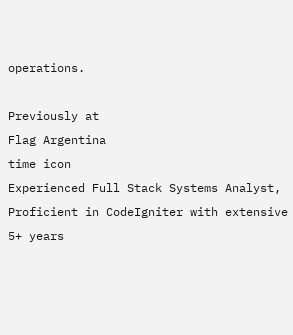operations.

Previously at
Flag Argentina
time icon
Experienced Full Stack Systems Analyst, Proficient in CodeIgniter with extensive 5+ years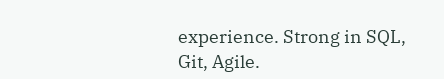experience. Strong in SQL, Git, Agile.